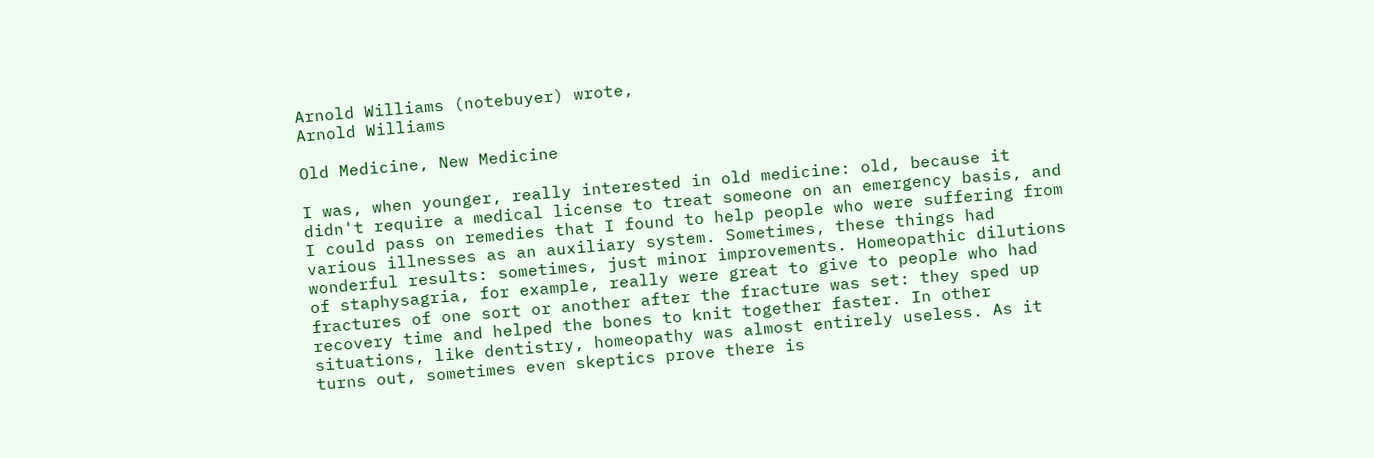Arnold Williams (notebuyer) wrote,
Arnold Williams

Old Medicine, New Medicine

I was, when younger, really interested in old medicine: old, because it didn't require a medical license to treat someone on an emergency basis, and I could pass on remedies that I found to help people who were suffering from various illnesses as an auxiliary system. Sometimes, these things had wonderful results: sometimes, just minor improvements. Homeopathic dilutions of staphysagria, for example, really were great to give to people who had fractures of one sort or another after the fracture was set: they sped up recovery time and helped the bones to knit together faster. In other situations, like dentistry, homeopathy was almost entirely useless. As it turns out, sometimes even skeptics prove there is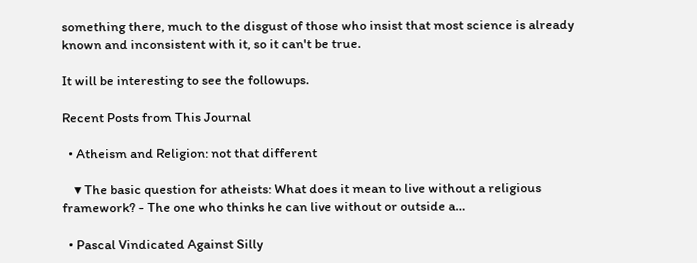something there, much to the disgust of those who insist that most science is already known and inconsistent with it, so it can't be true.

It will be interesting to see the followups.

Recent Posts from This Journal

  • Atheism and Religion: not that different

    ▾ The basic question for atheists: What does it mean to live without a religious framework? - The one who thinks he can live without or outside a…

  • Pascal Vindicated Against Silly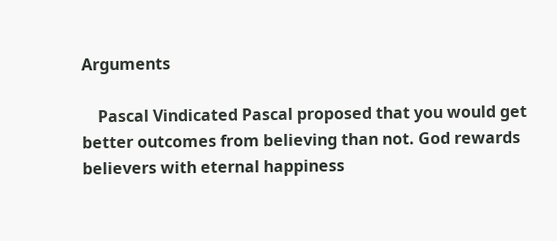Arguments

    Pascal Vindicated Pascal proposed that you would get better outcomes from believing than not. God rewards believers with eternal happiness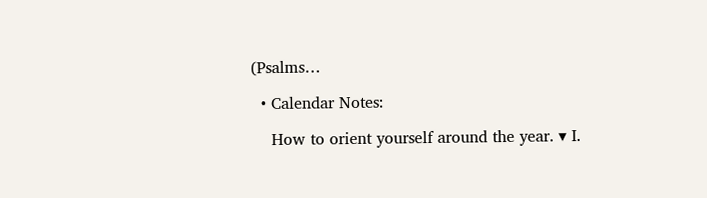(Psalms…

  • Calendar Notes:

    How to orient yourself around the year. ▾ I.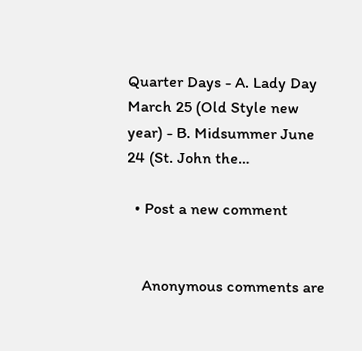Quarter Days - A. Lady Day March 25 (Old Style new year) - B. Midsummer June 24 (St. John the…

  • Post a new comment


    Anonymous comments are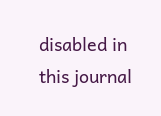disabled in this journal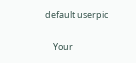default userpic

    Your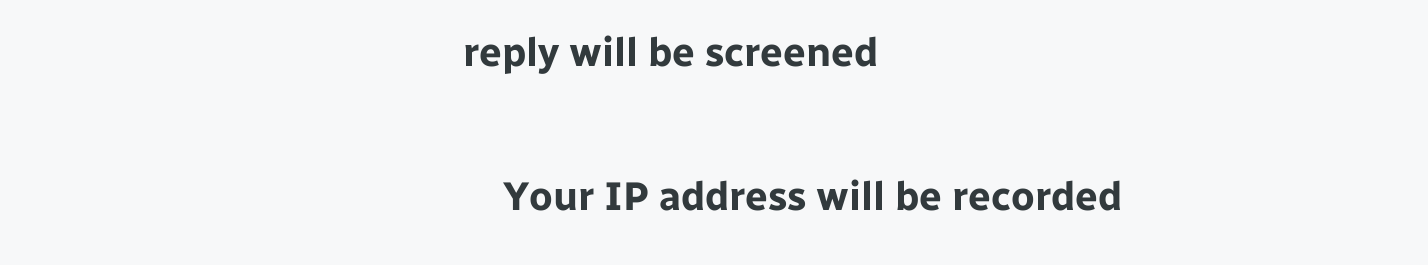reply will be screened

    Your IP address will be recorded